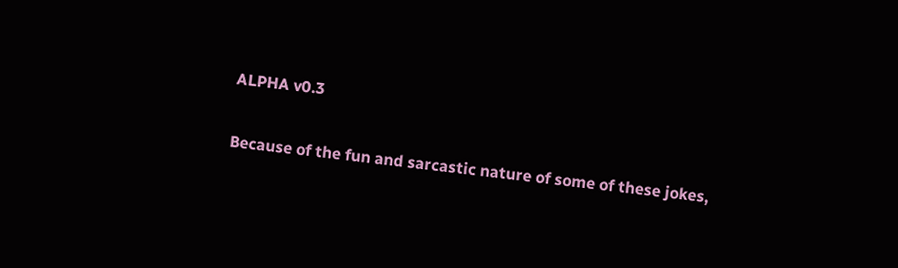ALPHA v0.3

Because of the fun and sarcastic nature of some of these jokes,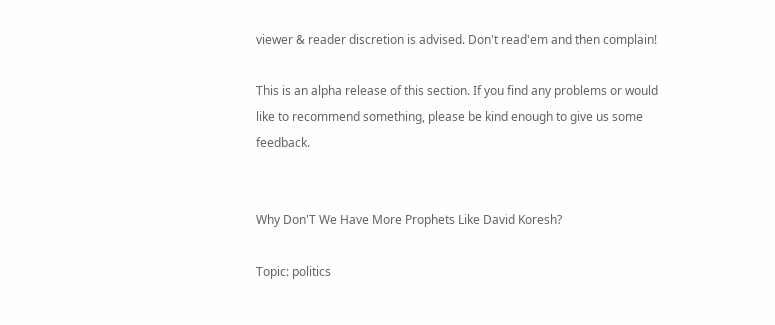viewer & reader discretion is advised. Don't read'em and then complain!

This is an alpha release of this section. If you find any problems or would like to recommend something, please be kind enough to give us some feedback.


Why Don'T We Have More Prophets Like David Koresh?

Topic: politics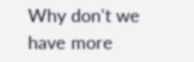Why don't we have more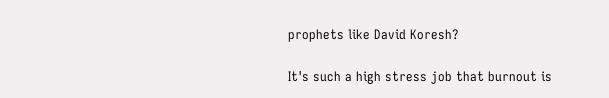prophets like David Koresh?

It's such a high stress job that burnout is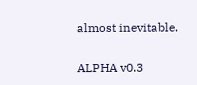almost inevitable.

ALPHA v0.3